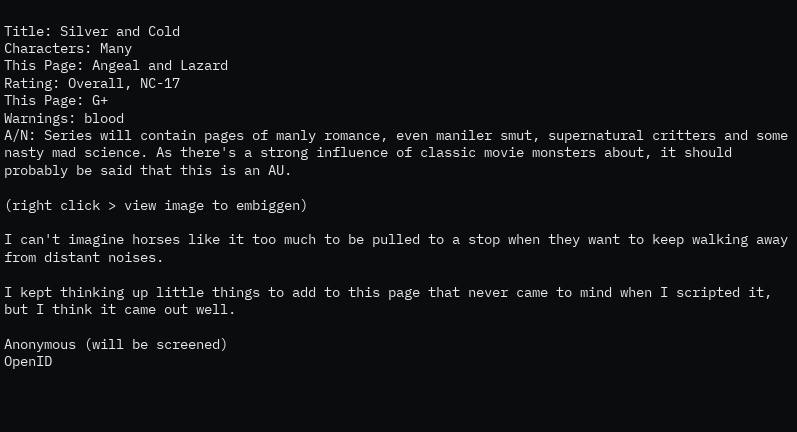Title: Silver and Cold
Characters: Many
This Page: Angeal and Lazard
Rating: Overall, NC-17
This Page: G+
Warnings: blood
A/N: Series will contain pages of manly romance, even maniler smut, supernatural critters and some nasty mad science. As there's a strong influence of classic movie monsters about, it should probably be said that this is an AU.

(right click > view image to embiggen)

I can't imagine horses like it too much to be pulled to a stop when they want to keep walking away from distant noises.

I kept thinking up little things to add to this page that never came to mind when I scripted it, but I think it came out well.

Anonymous (will be screened)
OpenID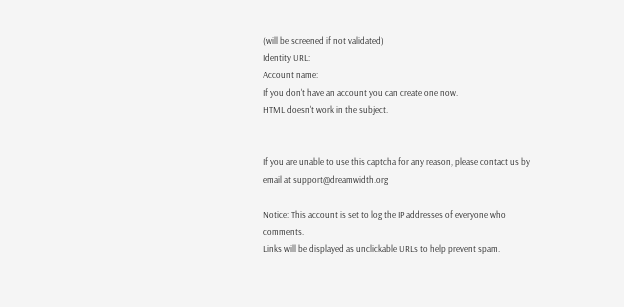(will be screened if not validated)
Identity URL:
Account name:
If you don't have an account you can create one now.
HTML doesn't work in the subject.


If you are unable to use this captcha for any reason, please contact us by email at support@dreamwidth.org

Notice: This account is set to log the IP addresses of everyone who comments.
Links will be displayed as unclickable URLs to help prevent spam.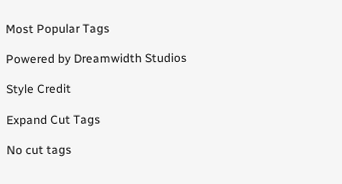Most Popular Tags

Powered by Dreamwidth Studios

Style Credit

Expand Cut Tags

No cut tags